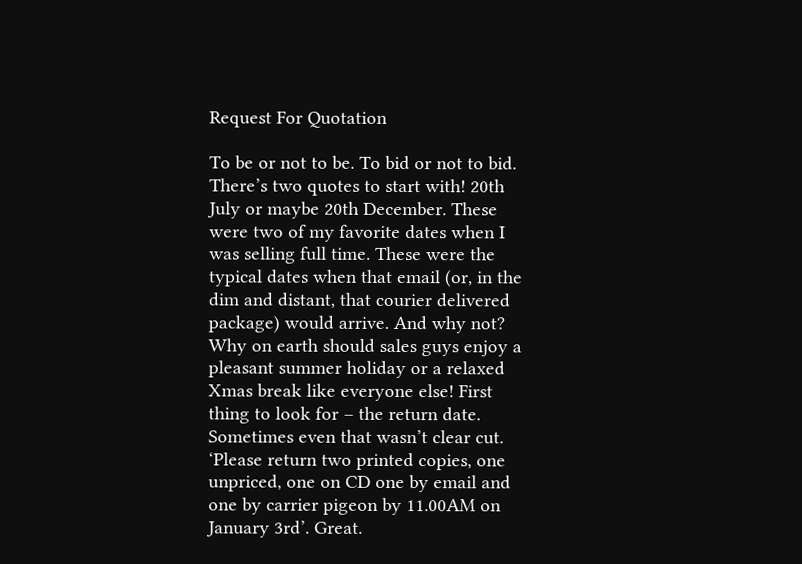Request For Quotation

To be or not to be. To bid or not to bid. There’s two quotes to start with! 20th July or maybe 20th December. These were two of my favorite dates when I was selling full time. These were the typical dates when that email (or, in the dim and distant, that courier delivered package) would arrive. And why not? Why on earth should sales guys enjoy a pleasant summer holiday or a relaxed Xmas break like everyone else! First thing to look for – the return date. Sometimes even that wasn’t clear cut. ‘Please return two printed copies, one unpriced, one on CD one by email and one by carrier pigeon by 11.00AM on January 3rd’. Great.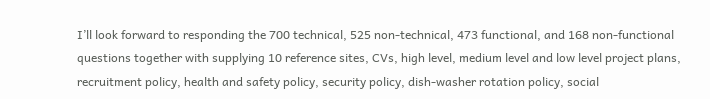I’ll look forward to responding the 700 technical, 525 non-technical, 473 functional, and 168 non-functional questions together with supplying 10 reference sites, CVs, high level, medium level and low level project plans, recruitment policy, health and safety policy, security policy, dish-washer rotation policy, social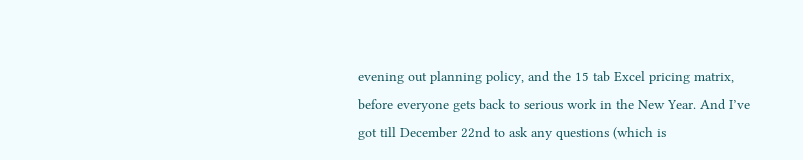evening out planning policy, and the 15 tab Excel pricing matrix, before everyone gets back to serious work in the New Year. And I’ve got till December 22nd to ask any questions (which is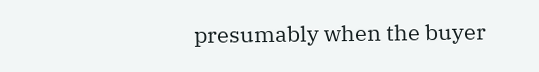presumably when the buyer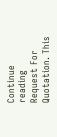Continue reading
Request For Quotation. This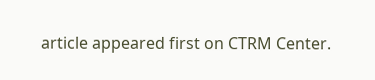article appeared first on CTRM Center.